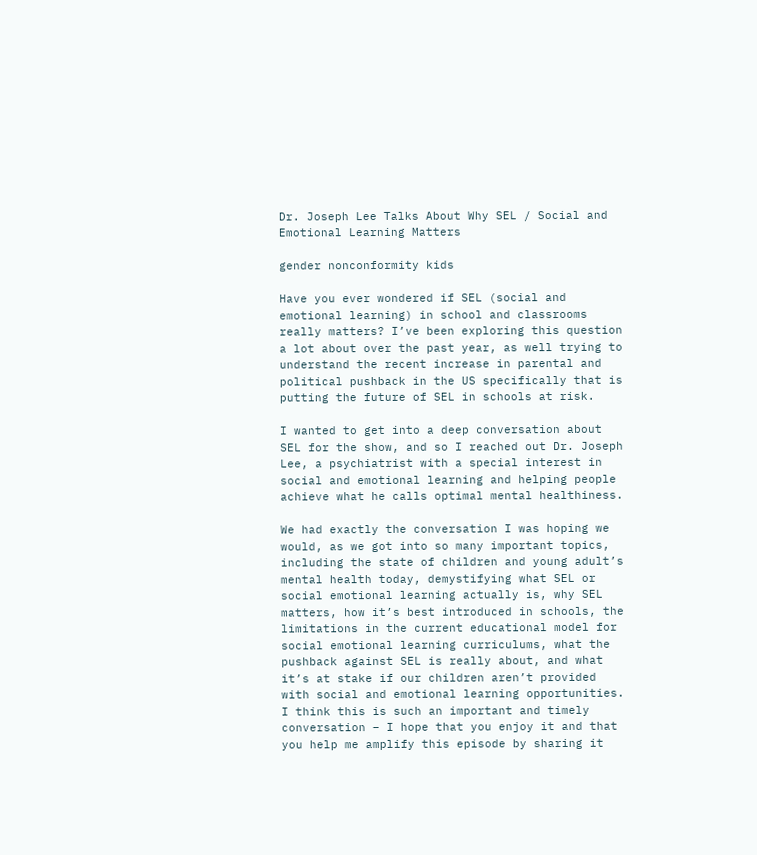Dr. Joseph Lee Talks About Why SEL / Social and Emotional Learning Matters

gender nonconformity kids

Have you ever wondered if SEL (social and emotional learning) in school and classrooms really matters? I’ve been exploring this question a lot about over the past year, as well trying to understand the recent increase in parental and political pushback in the US specifically that is putting the future of SEL in schools at risk.

I wanted to get into a deep conversation about SEL for the show, and so I reached out Dr. Joseph Lee, a psychiatrist with a special interest in social and emotional learning and helping people achieve what he calls optimal mental healthiness.

We had exactly the conversation I was hoping we would, as we got into so many important topics, including the state of children and young adult’s mental health today, demystifying what SEL or social emotional learning actually is, why SEL matters, how it’s best introduced in schools, the limitations in the current educational model for social emotional learning curriculums, what the pushback against SEL is really about, and what it’s at stake if our children aren’t provided with social and emotional learning opportunities. I think this is such an important and timely conversation – I hope that you enjoy it and that you help me amplify this episode by sharing it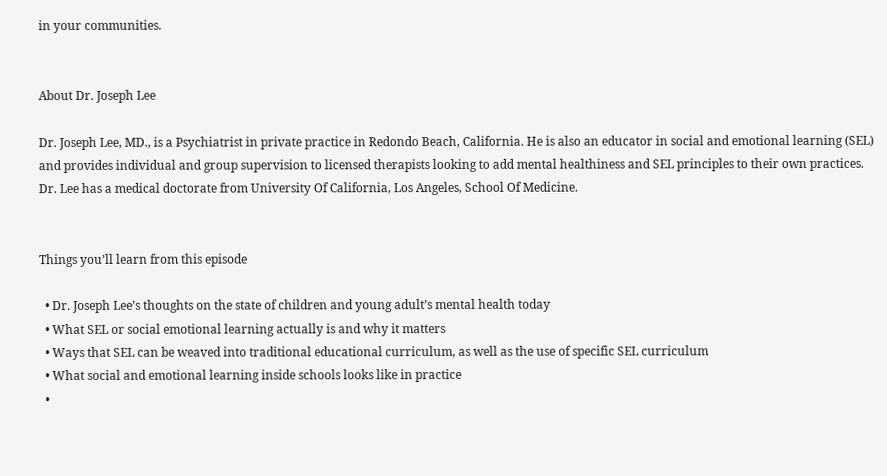in your communities.


About Dr. Joseph Lee

Dr. Joseph Lee, MD., is a Psychiatrist in private practice in Redondo Beach, California. He is also an educator in social and emotional learning (SEL) and provides individual and group supervision to licensed therapists looking to add mental healthiness and SEL principles to their own practices. Dr. Lee has a medical doctorate from University Of California, Los Angeles, School Of Medicine.


Things you’ll learn from this episode

  • Dr. Joseph Lee’s thoughts on the state of children and young adult’s mental health today
  • What SEL or social emotional learning actually is and why it matters
  • Ways that SEL can be weaved into traditional educational curriculum, as well as the use of specific SEL curriculum
  • What social and emotional learning inside schools looks like in practice
  •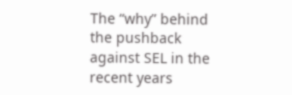The “why” behind the pushback against SEL in the recent years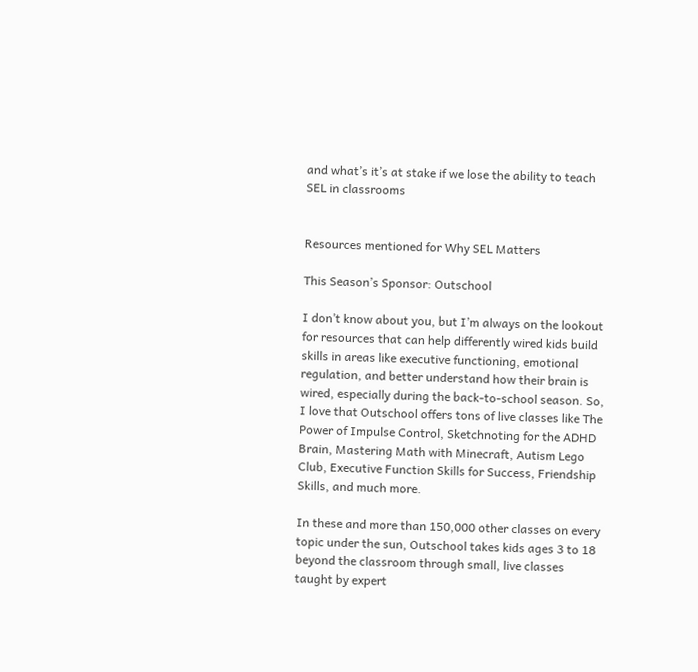and what’s it’s at stake if we lose the ability to teach SEL in classrooms


Resources mentioned for Why SEL Matters

This Season’s Sponsor: Outschool

I don’t know about you, but I’m always on the lookout for resources that can help differently wired kids build skills in areas like executive functioning, emotional regulation, and better understand how their brain is wired, especially during the back-to-school season. So, I love that Outschool offers tons of live classes like The Power of Impulse Control, Sketchnoting for the ADHD Brain, Mastering Math with Minecraft, Autism Lego Club, Executive Function Skills for Success, Friendship Skills, and much more.

In these and more than 150,000 other classes on every topic under the sun, Outschool takes kids ages 3 to 18 beyond the classroom through small, live classes taught by expert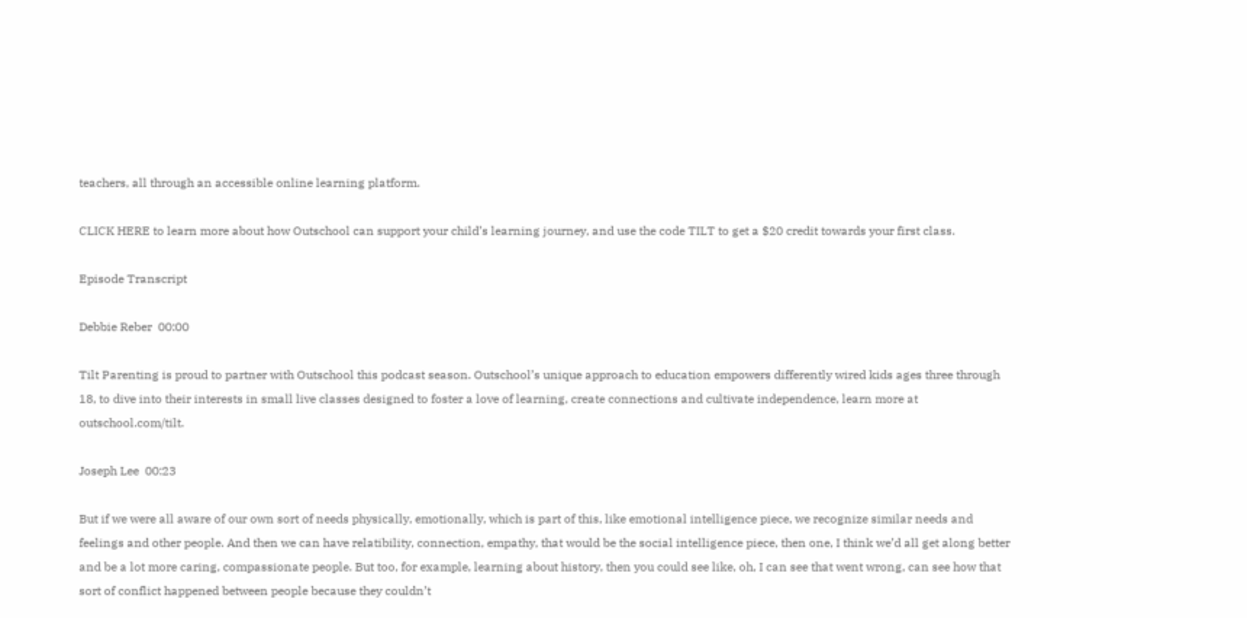teachers, all through an accessible online learning platform.

CLICK HERE to learn more about how Outschool can support your child’s learning journey, and use the code TILT to get a $20 credit towards your first class.

Episode Transcript

Debbie Reber  00:00

Tilt Parenting is proud to partner with Outschool this podcast season. Outschool’s unique approach to education empowers differently wired kids ages three through 18, to dive into their interests in small live classes designed to foster a love of learning, create connections and cultivate independence, learn more at outschool.com/tilt.

Joseph Lee  00:23

But if we were all aware of our own sort of needs physically, emotionally, which is part of this, like emotional intelligence piece, we recognize similar needs and feelings and other people. And then we can have relatibility, connection, empathy, that would be the social intelligence piece, then one, I think we’d all get along better and be a lot more caring, compassionate people. But too, for example, learning about history, then you could see like, oh, I can see that went wrong, can see how that sort of conflict happened between people because they couldn’t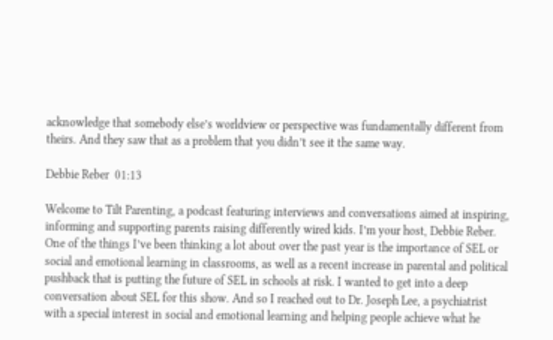acknowledge that somebody else’s worldview or perspective was fundamentally different from theirs. And they saw that as a problem that you didn’t see it the same way.

Debbie Reber  01:13

Welcome to Tilt Parenting, a podcast featuring interviews and conversations aimed at inspiring, informing and supporting parents raising differently wired kids. I’m your host, Debbie Reber. One of the things I’ve been thinking a lot about over the past year is the importance of SEL or social and emotional learning in classrooms, as well as a recent increase in parental and political pushback that is putting the future of SEL in schools at risk. I wanted to get into a deep conversation about SEL for this show. And so I reached out to Dr. Joseph Lee, a psychiatrist with a special interest in social and emotional learning and helping people achieve what he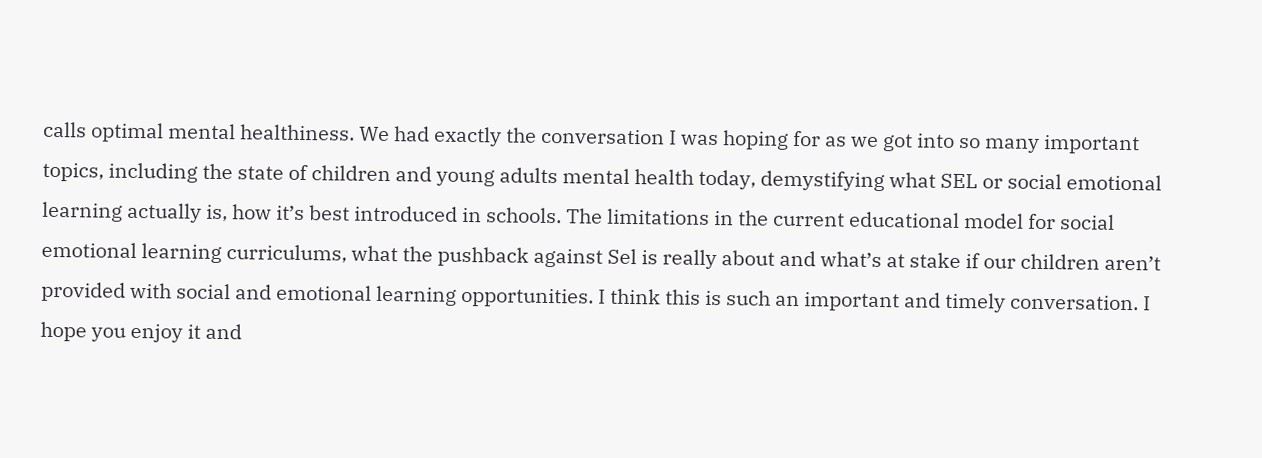calls optimal mental healthiness. We had exactly the conversation I was hoping for as we got into so many important topics, including the state of children and young adults mental health today, demystifying what SEL or social emotional learning actually is, how it’s best introduced in schools. The limitations in the current educational model for social emotional learning curriculums, what the pushback against Sel is really about and what’s at stake if our children aren’t provided with social and emotional learning opportunities. I think this is such an important and timely conversation. I hope you enjoy it and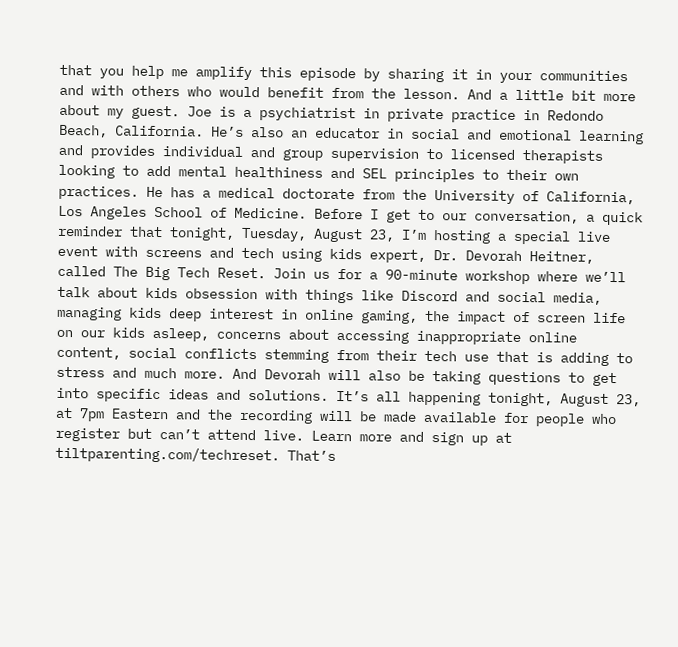that you help me amplify this episode by sharing it in your communities and with others who would benefit from the lesson. And a little bit more about my guest. Joe is a psychiatrist in private practice in Redondo Beach, California. He’s also an educator in social and emotional learning and provides individual and group supervision to licensed therapists looking to add mental healthiness and SEL principles to their own practices. He has a medical doctorate from the University of California, Los Angeles School of Medicine. Before I get to our conversation, a quick reminder that tonight, Tuesday, August 23, I’m hosting a special live event with screens and tech using kids expert, Dr. Devorah Heitner, called The Big Tech Reset. Join us for a 90-minute workshop where we’ll talk about kids obsession with things like Discord and social media, managing kids deep interest in online gaming, the impact of screen life on our kids asleep, concerns about accessing inappropriate online content, social conflicts stemming from their tech use that is adding to stress and much more. And Devorah will also be taking questions to get into specific ideas and solutions. It’s all happening tonight, August 23, at 7pm Eastern and the recording will be made available for people who register but can’t attend live. Learn more and sign up at tiltparenting.com/techreset. That’s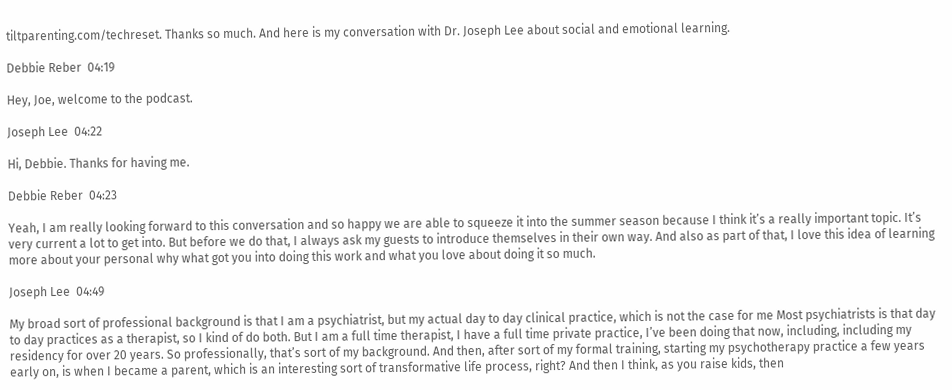tiltparenting.com/techreset. Thanks so much. And here is my conversation with Dr. Joseph Lee about social and emotional learning.

Debbie Reber  04:19

Hey, Joe, welcome to the podcast.

Joseph Lee  04:22

Hi, Debbie. Thanks for having me.

Debbie Reber  04:23

Yeah, I am really looking forward to this conversation and so happy we are able to squeeze it into the summer season because I think it’s a really important topic. It’s very current a lot to get into. But before we do that, I always ask my guests to introduce themselves in their own way. And also as part of that, I love this idea of learning more about your personal why what got you into doing this work and what you love about doing it so much.

Joseph Lee  04:49

My broad sort of professional background is that I am a psychiatrist, but my actual day to day clinical practice, which is not the case for me Most psychiatrists is that day to day practices as a therapist, so I kind of do both. But I am a full time therapist, I have a full time private practice, I’ve been doing that now, including, including my residency for over 20 years. So professionally, that’s sort of my background. And then, after sort of my formal training, starting my psychotherapy practice a few years early on, is when I became a parent, which is an interesting sort of transformative life process, right? And then I think, as you raise kids, then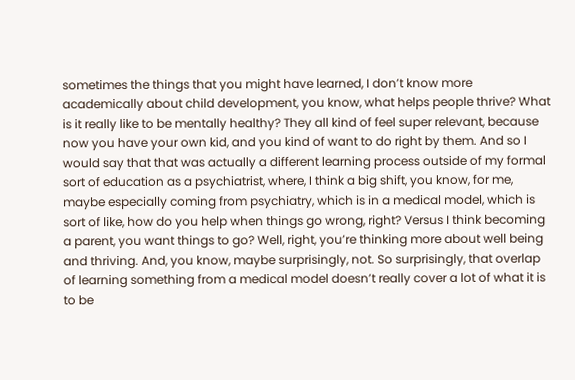sometimes the things that you might have learned, I don’t know more academically about child development, you know, what helps people thrive? What is it really like to be mentally healthy? They all kind of feel super relevant, because now you have your own kid, and you kind of want to do right by them. And so I would say that that was actually a different learning process outside of my formal sort of education as a psychiatrist, where, I think a big shift, you know, for me, maybe especially coming from psychiatry, which is in a medical model, which is sort of like, how do you help when things go wrong, right? Versus I think becoming a parent, you want things to go? Well, right, you’re thinking more about well being and thriving. And, you know, maybe surprisingly, not. So surprisingly, that overlap of learning something from a medical model doesn’t really cover a lot of what it is to be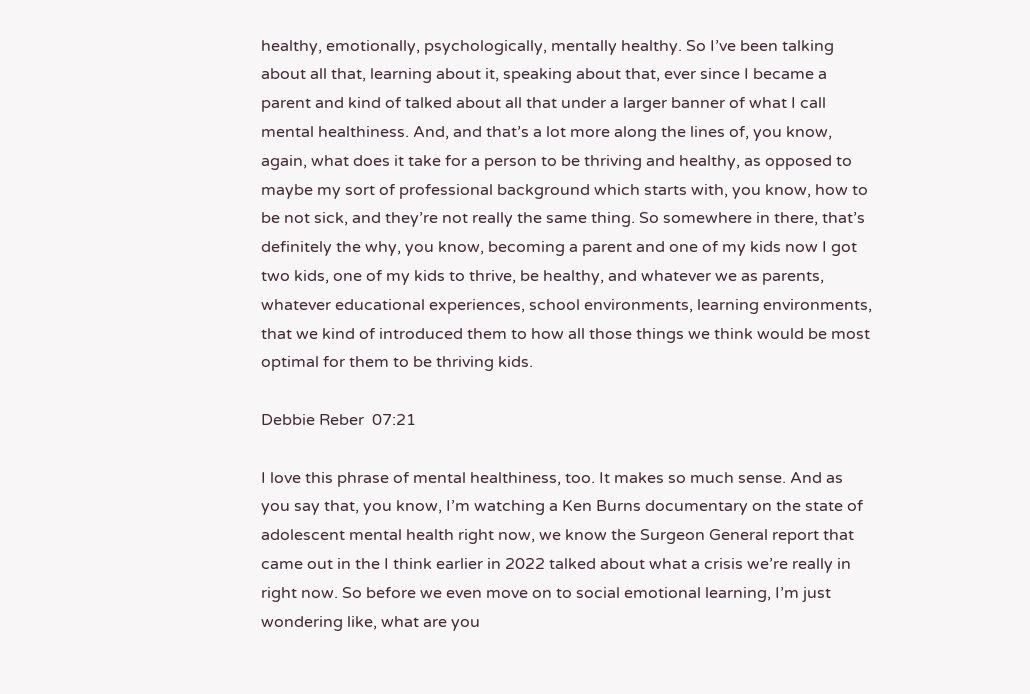healthy, emotionally, psychologically, mentally healthy. So I’ve been talking about all that, learning about it, speaking about that, ever since I became a parent and kind of talked about all that under a larger banner of what I call mental healthiness. And, and that’s a lot more along the lines of, you know, again, what does it take for a person to be thriving and healthy, as opposed to maybe my sort of professional background which starts with, you know, how to be not sick, and they’re not really the same thing. So somewhere in there, that’s definitely the why, you know, becoming a parent and one of my kids now I got two kids, one of my kids to thrive, be healthy, and whatever we as parents, whatever educational experiences, school environments, learning environments, that we kind of introduced them to how all those things we think would be most optimal for them to be thriving kids.

Debbie Reber  07:21

I love this phrase of mental healthiness, too. It makes so much sense. And as you say that, you know, I’m watching a Ken Burns documentary on the state of adolescent mental health right now, we know the Surgeon General report that came out in the I think earlier in 2022 talked about what a crisis we’re really in right now. So before we even move on to social emotional learning, I’m just wondering like, what are you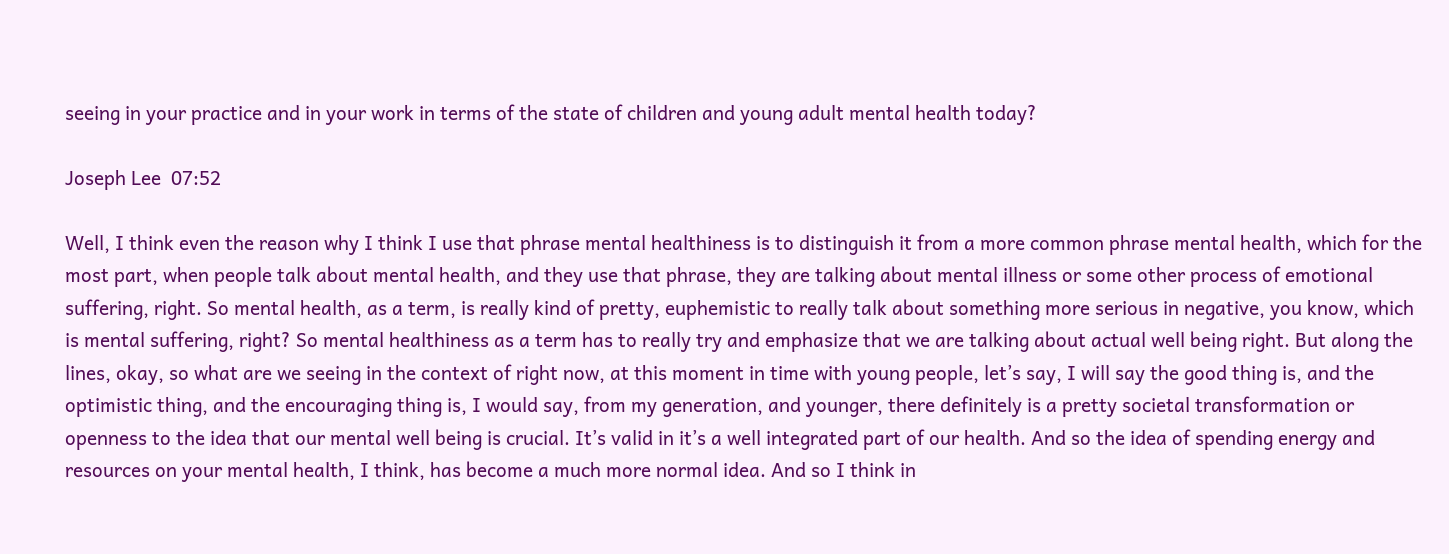seeing in your practice and in your work in terms of the state of children and young adult mental health today?

Joseph Lee  07:52

Well, I think even the reason why I think I use that phrase mental healthiness is to distinguish it from a more common phrase mental health, which for the most part, when people talk about mental health, and they use that phrase, they are talking about mental illness or some other process of emotional suffering, right. So mental health, as a term, is really kind of pretty, euphemistic to really talk about something more serious in negative, you know, which is mental suffering, right? So mental healthiness as a term has to really try and emphasize that we are talking about actual well being right. But along the lines, okay, so what are we seeing in the context of right now, at this moment in time with young people, let’s say, I will say the good thing is, and the optimistic thing, and the encouraging thing is, I would say, from my generation, and younger, there definitely is a pretty societal transformation or openness to the idea that our mental well being is crucial. It’s valid in it’s a well integrated part of our health. And so the idea of spending energy and resources on your mental health, I think, has become a much more normal idea. And so I think in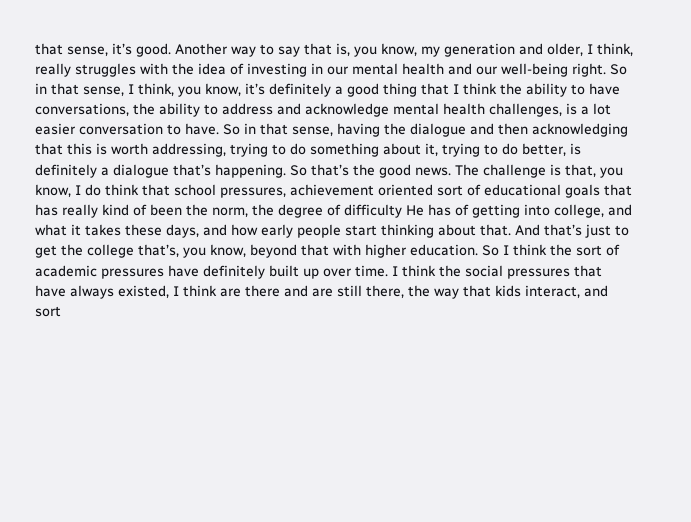that sense, it’s good. Another way to say that is, you know, my generation and older, I think, really struggles with the idea of investing in our mental health and our well-being right. So in that sense, I think, you know, it’s definitely a good thing that I think the ability to have conversations, the ability to address and acknowledge mental health challenges, is a lot easier conversation to have. So in that sense, having the dialogue and then acknowledging that this is worth addressing, trying to do something about it, trying to do better, is definitely a dialogue that’s happening. So that’s the good news. The challenge is that, you know, I do think that school pressures, achievement oriented sort of educational goals that has really kind of been the norm, the degree of difficulty He has of getting into college, and what it takes these days, and how early people start thinking about that. And that’s just to get the college that’s, you know, beyond that with higher education. So I think the sort of academic pressures have definitely built up over time. I think the social pressures that have always existed, I think are there and are still there, the way that kids interact, and sort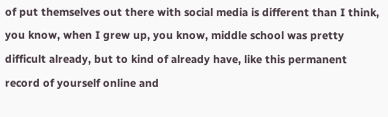of put themselves out there with social media is different than I think, you know, when I grew up, you know, middle school was pretty difficult already, but to kind of already have, like this permanent record of yourself online and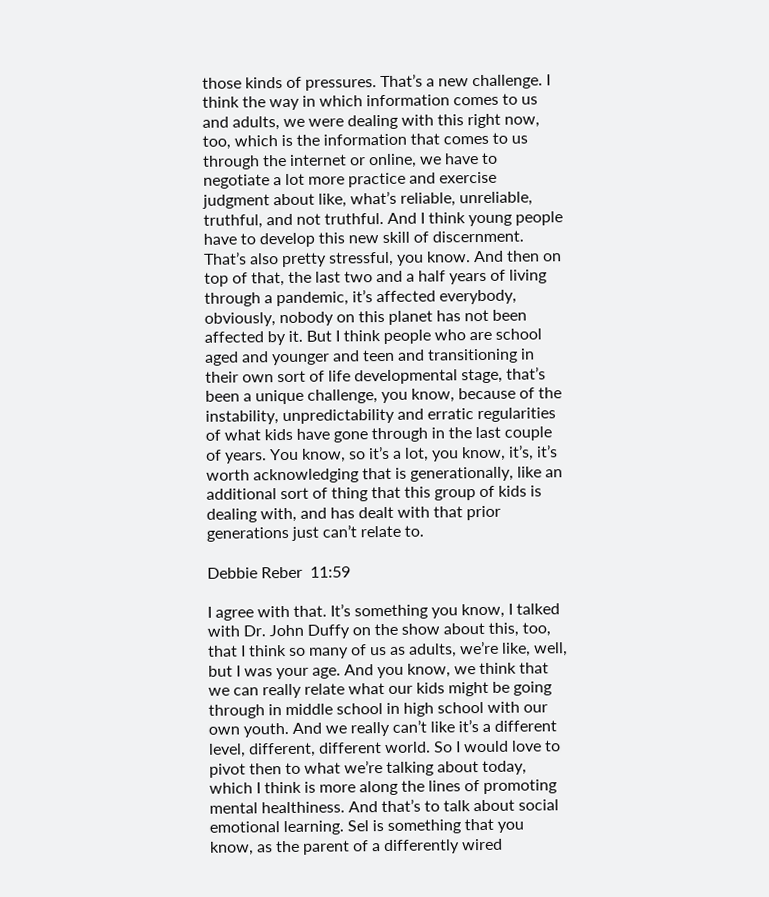those kinds of pressures. That’s a new challenge. I think the way in which information comes to us and adults, we were dealing with this right now, too, which is the information that comes to us through the internet or online, we have to negotiate a lot more practice and exercise judgment about like, what’s reliable, unreliable, truthful, and not truthful. And I think young people have to develop this new skill of discernment. That’s also pretty stressful, you know. And then on top of that, the last two and a half years of living through a pandemic, it’s affected everybody, obviously, nobody on this planet has not been affected by it. But I think people who are school aged and younger and teen and transitioning in their own sort of life developmental stage, that’s been a unique challenge, you know, because of the instability, unpredictability and erratic regularities of what kids have gone through in the last couple of years. You know, so it’s a lot, you know, it’s, it’s worth acknowledging that is generationally, like an additional sort of thing that this group of kids is dealing with, and has dealt with that prior generations just can’t relate to.

Debbie Reber  11:59

I agree with that. It’s something you know, I talked with Dr. John Duffy on the show about this, too, that I think so many of us as adults, we’re like, well, but I was your age. And you know, we think that we can really relate what our kids might be going through in middle school in high school with our own youth. And we really can’t like it’s a different level, different, different world. So I would love to pivot then to what we’re talking about today, which I think is more along the lines of promoting mental healthiness. And that’s to talk about social emotional learning. Sel is something that you know, as the parent of a differently wired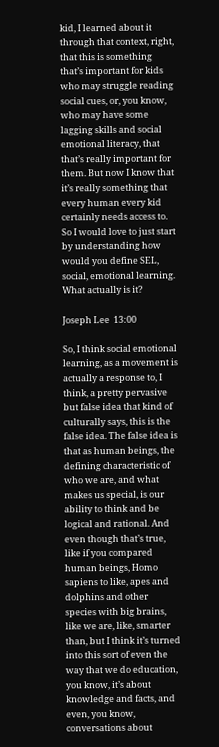kid, I learned about it through that context, right, that this is something that’s important for kids who may struggle reading social cues, or, you know, who may have some lagging skills and social emotional literacy, that that’s really important for them. But now I know that it’s really something that every human every kid certainly needs access to. So I would love to just start by understanding how would you define SEL, social, emotional learning. What actually is it?

Joseph Lee  13:00

So, I think social emotional learning, as a movement is actually a response to, I think, a pretty pervasive but false idea that kind of culturally says, this is the false idea. The false idea is that as human beings, the defining characteristic of who we are, and what makes us special, is our ability to think and be logical and rational. And even though that’s true, like if you compared human beings, Homo sapiens to like, apes and dolphins and other species with big brains, like we are, like, smarter than, but I think it’s turned into this sort of even the way that we do education, you know, it’s about knowledge and facts, and even, you know, conversations about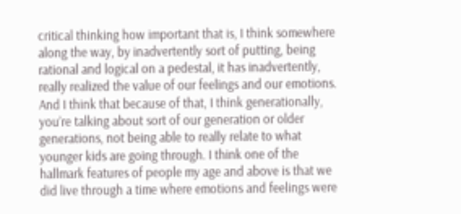critical thinking how important that is, I think somewhere along the way, by inadvertently sort of putting, being rational and logical on a pedestal, it has inadvertently, really realized the value of our feelings and our emotions. And I think that because of that, I think generationally, you’re talking about sort of our generation or older generations, not being able to really relate to what younger kids are going through. I think one of the hallmark features of people my age and above is that we did live through a time where emotions and feelings were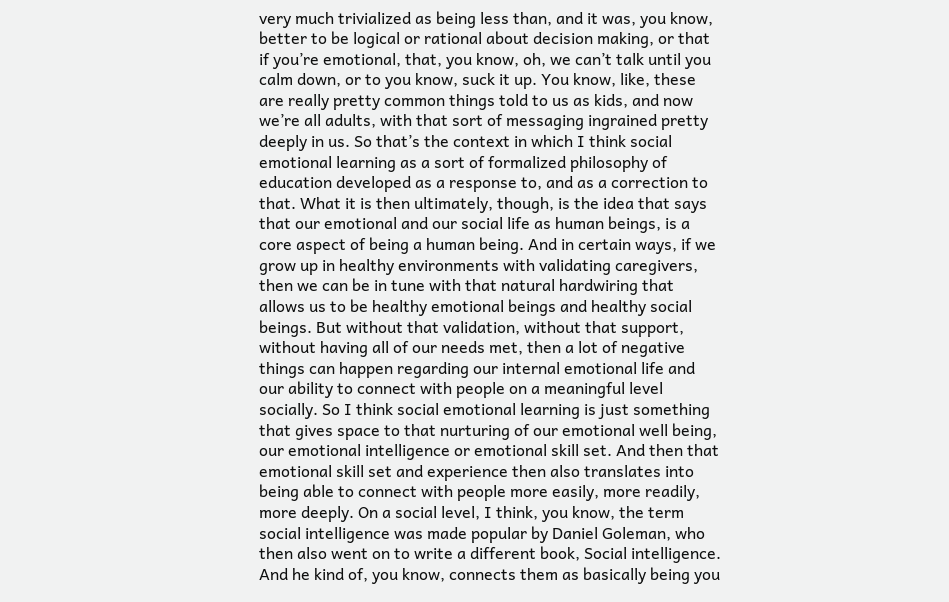very much trivialized as being less than, and it was, you know, better to be logical or rational about decision making, or that if you’re emotional, that, you know, oh, we can’t talk until you calm down, or to you know, suck it up. You know, like, these are really pretty common things told to us as kids, and now we’re all adults, with that sort of messaging ingrained pretty deeply in us. So that’s the context in which I think social emotional learning as a sort of formalized philosophy of education developed as a response to, and as a correction to that. What it is then ultimately, though, is the idea that says that our emotional and our social life as human beings, is a core aspect of being a human being. And in certain ways, if we grow up in healthy environments with validating caregivers, then we can be in tune with that natural hardwiring that allows us to be healthy emotional beings and healthy social beings. But without that validation, without that support, without having all of our needs met, then a lot of negative things can happen regarding our internal emotional life and our ability to connect with people on a meaningful level socially. So I think social emotional learning is just something that gives space to that nurturing of our emotional well being, our emotional intelligence or emotional skill set. And then that emotional skill set and experience then also translates into being able to connect with people more easily, more readily, more deeply. On a social level, I think, you know, the term social intelligence was made popular by Daniel Goleman, who then also went on to write a different book, Social intelligence. And he kind of, you know, connects them as basically being you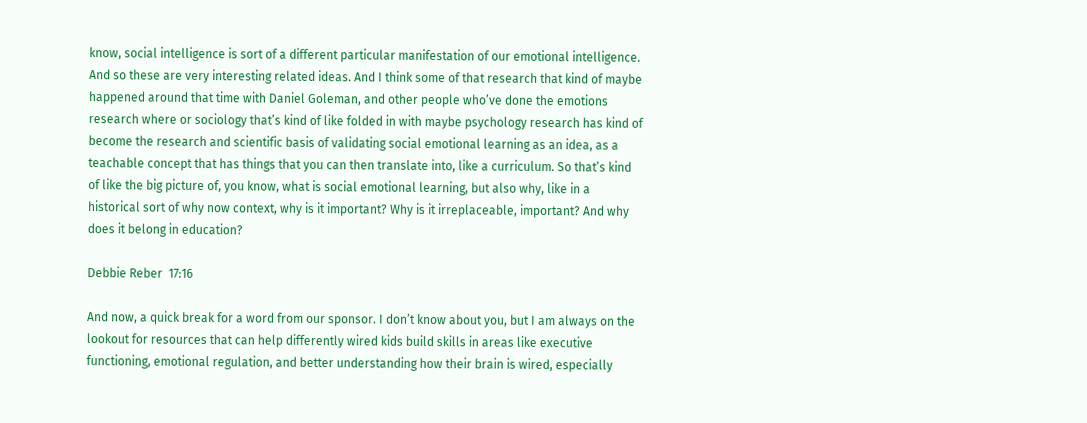know, social intelligence is sort of a different particular manifestation of our emotional intelligence. And so these are very interesting related ideas. And I think some of that research that kind of maybe happened around that time with Daniel Goleman, and other people who’ve done the emotions research where or sociology that’s kind of like folded in with maybe psychology research has kind of become the research and scientific basis of validating social emotional learning as an idea, as a teachable concept that has things that you can then translate into, like a curriculum. So that’s kind of like the big picture of, you know, what is social emotional learning, but also why, like in a historical sort of why now context, why is it important? Why is it irreplaceable, important? And why does it belong in education?

Debbie Reber  17:16

And now, a quick break for a word from our sponsor. I don’t know about you, but I am always on the lookout for resources that can help differently wired kids build skills in areas like executive functioning, emotional regulation, and better understanding how their brain is wired, especially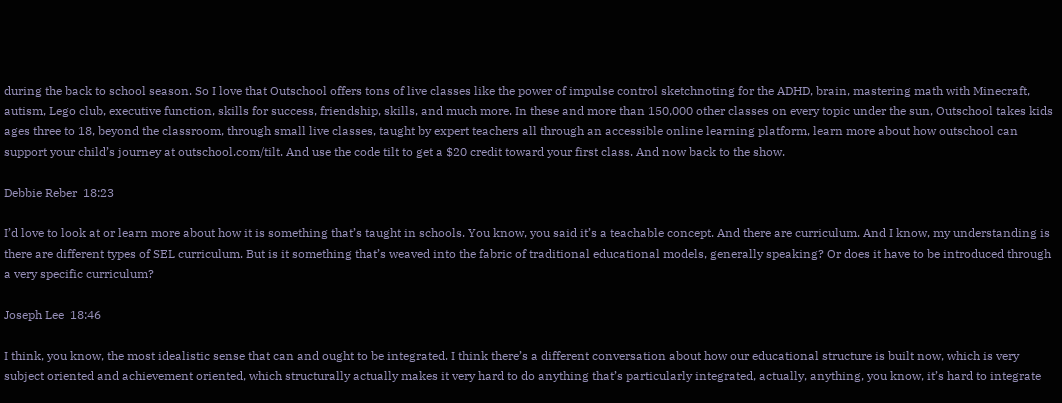during the back to school season. So I love that Outschool offers tons of live classes like the power of impulse control sketchnoting for the ADHD, brain, mastering math with Minecraft, autism, Lego club, executive function, skills for success, friendship, skills, and much more. In these and more than 150,000 other classes on every topic under the sun, Outschool takes kids ages three to 18, beyond the classroom, through small live classes, taught by expert teachers all through an accessible online learning platform, learn more about how outschool can support your child’s journey at outschool.com/tilt. And use the code tilt to get a $20 credit toward your first class. And now back to the show.

Debbie Reber  18:23

I’d love to look at or learn more about how it is something that’s taught in schools. You know, you said it’s a teachable concept. And there are curriculum. And I know, my understanding is there are different types of SEL curriculum. But is it something that’s weaved into the fabric of traditional educational models, generally speaking? Or does it have to be introduced through a very specific curriculum?

Joseph Lee  18:46

I think, you know, the most idealistic sense that can and ought to be integrated. I think there’s a different conversation about how our educational structure is built now, which is very subject oriented and achievement oriented, which structurally actually makes it very hard to do anything that’s particularly integrated, actually, anything, you know, it’s hard to integrate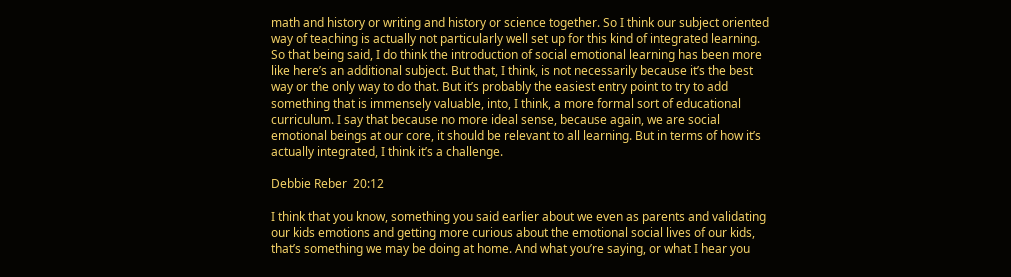math and history or writing and history or science together. So I think our subject oriented way of teaching is actually not particularly well set up for this kind of integrated learning. So that being said, I do think the introduction of social emotional learning has been more like here’s an additional subject. But that, I think, is not necessarily because it’s the best way or the only way to do that. But it’s probably the easiest entry point to try to add something that is immensely valuable, into, I think, a more formal sort of educational curriculum. I say that because no more ideal sense, because again, we are social emotional beings at our core, it should be relevant to all learning. But in terms of how it’s actually integrated, I think it’s a challenge.

Debbie Reber  20:12

I think that you know, something you said earlier about we even as parents and validating our kids emotions and getting more curious about the emotional social lives of our kids, that’s something we may be doing at home. And what you’re saying, or what I hear you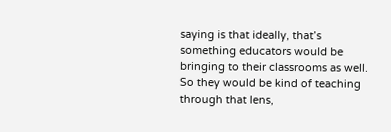saying is that ideally, that’s something educators would be bringing to their classrooms as well. So they would be kind of teaching through that lens,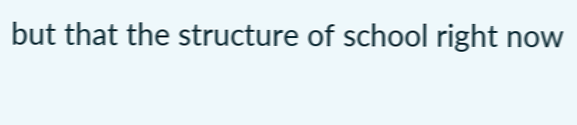but that the structure of school right now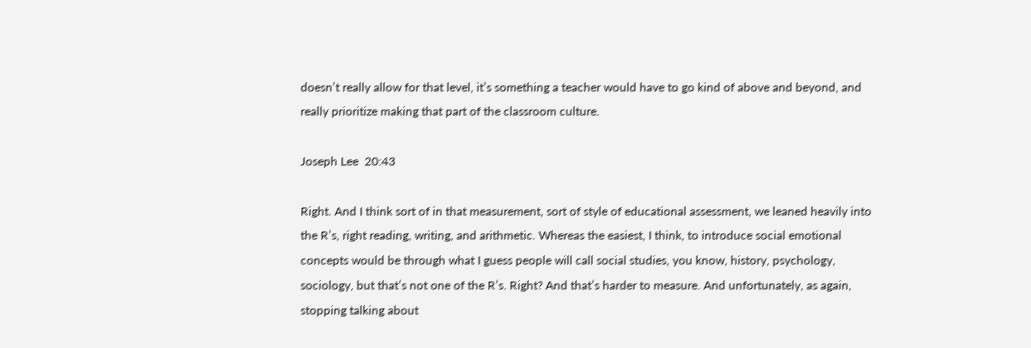doesn’t really allow for that level, it’s something a teacher would have to go kind of above and beyond, and really prioritize making that part of the classroom culture.

Joseph Lee  20:43

Right. And I think sort of in that measurement, sort of style of educational assessment, we leaned heavily into the R’s, right reading, writing, and arithmetic. Whereas the easiest, I think, to introduce social emotional concepts would be through what I guess people will call social studies, you know, history, psychology, sociology, but that’s not one of the R’s. Right? And that’s harder to measure. And unfortunately, as again, stopping talking about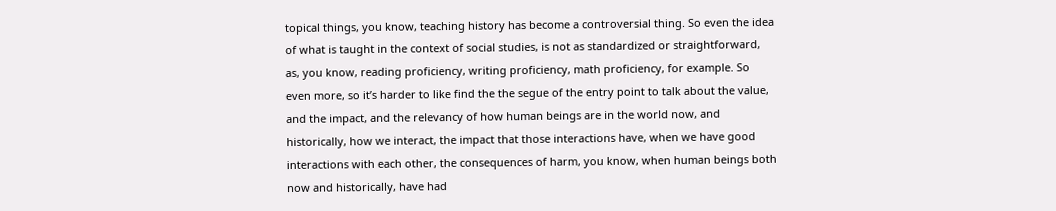topical things, you know, teaching history has become a controversial thing. So even the idea of what is taught in the context of social studies, is not as standardized or straightforward, as, you know, reading proficiency, writing proficiency, math proficiency, for example. So even more, so it’s harder to like find the the segue of the entry point to talk about the value, and the impact, and the relevancy of how human beings are in the world now, and historically, how we interact, the impact that those interactions have, when we have good interactions with each other, the consequences of harm, you know, when human beings both now and historically, have had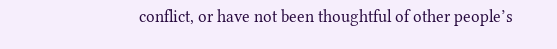conflict, or have not been thoughtful of other people’s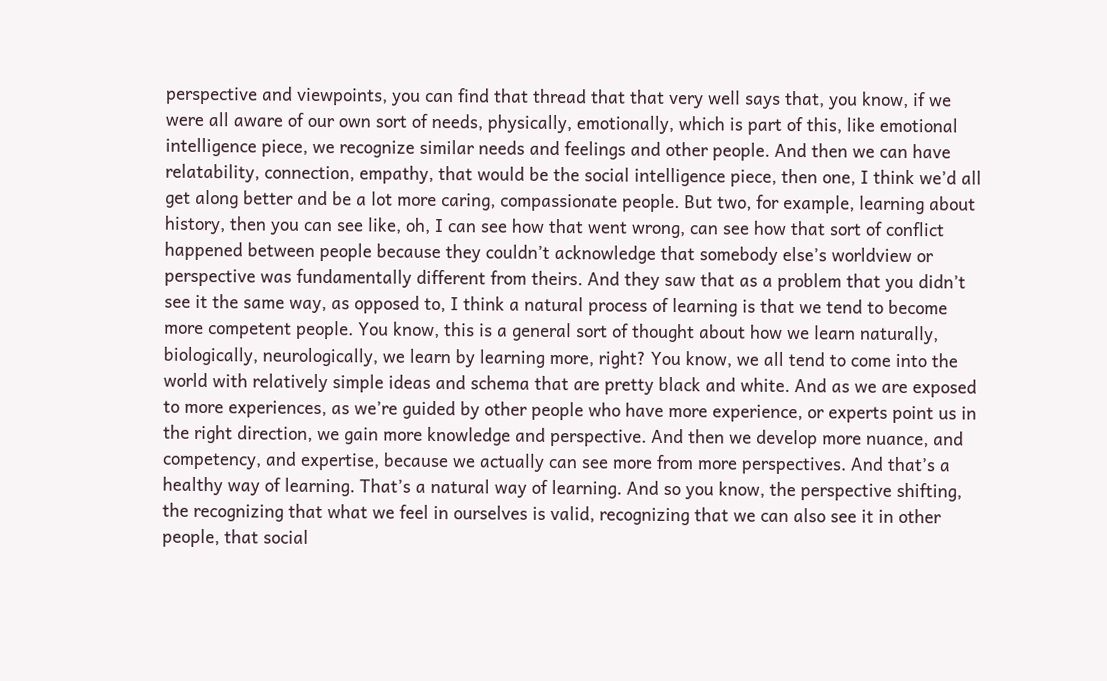perspective and viewpoints, you can find that thread that that very well says that, you know, if we were all aware of our own sort of needs, physically, emotionally, which is part of this, like emotional intelligence piece, we recognize similar needs and feelings and other people. And then we can have relatability, connection, empathy, that would be the social intelligence piece, then one, I think we’d all get along better and be a lot more caring, compassionate people. But two, for example, learning about history, then you can see like, oh, I can see how that went wrong, can see how that sort of conflict happened between people because they couldn’t acknowledge that somebody else’s worldview or perspective was fundamentally different from theirs. And they saw that as a problem that you didn’t see it the same way, as opposed to, I think a natural process of learning is that we tend to become more competent people. You know, this is a general sort of thought about how we learn naturally, biologically, neurologically, we learn by learning more, right? You know, we all tend to come into the world with relatively simple ideas and schema that are pretty black and white. And as we are exposed to more experiences, as we’re guided by other people who have more experience, or experts point us in the right direction, we gain more knowledge and perspective. And then we develop more nuance, and competency, and expertise, because we actually can see more from more perspectives. And that’s a healthy way of learning. That’s a natural way of learning. And so you know, the perspective shifting, the recognizing that what we feel in ourselves is valid, recognizing that we can also see it in other people, that social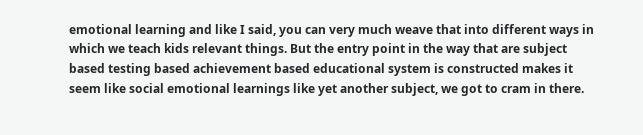emotional learning and like I said, you can very much weave that into different ways in which we teach kids relevant things. But the entry point in the way that are subject based testing based achievement based educational system is constructed makes it seem like social emotional learnings like yet another subject, we got to cram in there.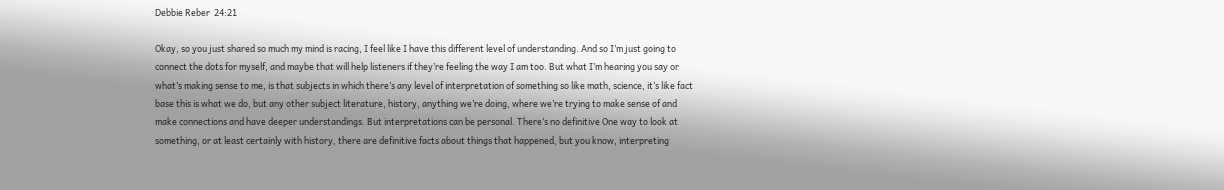Debbie Reber  24:21

Okay, so you just shared so much my mind is racing, I feel like I have this different level of understanding. And so I’m just going to connect the dots for myself, and maybe that will help listeners if they’re feeling the way I am too. But what I’m hearing you say or what’s making sense to me, is that subjects in which there’s any level of interpretation of something so like math, science, it’s like fact base this is what we do, but any other subject literature, history, anything we’re doing, where we’re trying to make sense of and make connections and have deeper understandings. But interpretations can be personal. There’s no definitive One way to look at something, or at least certainly with history, there are definitive facts about things that happened, but you know, interpreting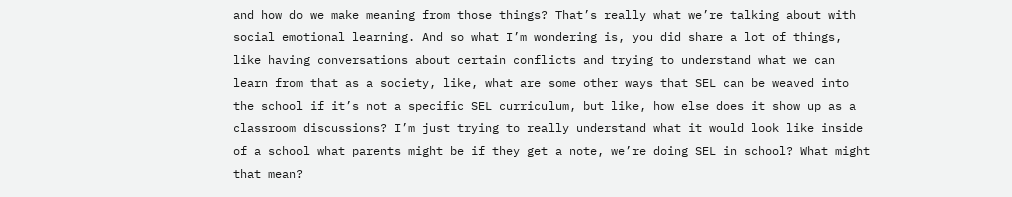and how do we make meaning from those things? That’s really what we’re talking about with social emotional learning. And so what I’m wondering is, you did share a lot of things, like having conversations about certain conflicts and trying to understand what we can learn from that as a society, like, what are some other ways that SEL can be weaved into the school if it’s not a specific SEL curriculum, but like, how else does it show up as a classroom discussions? I’m just trying to really understand what it would look like inside of a school what parents might be if they get a note, we’re doing SEL in school? What might that mean?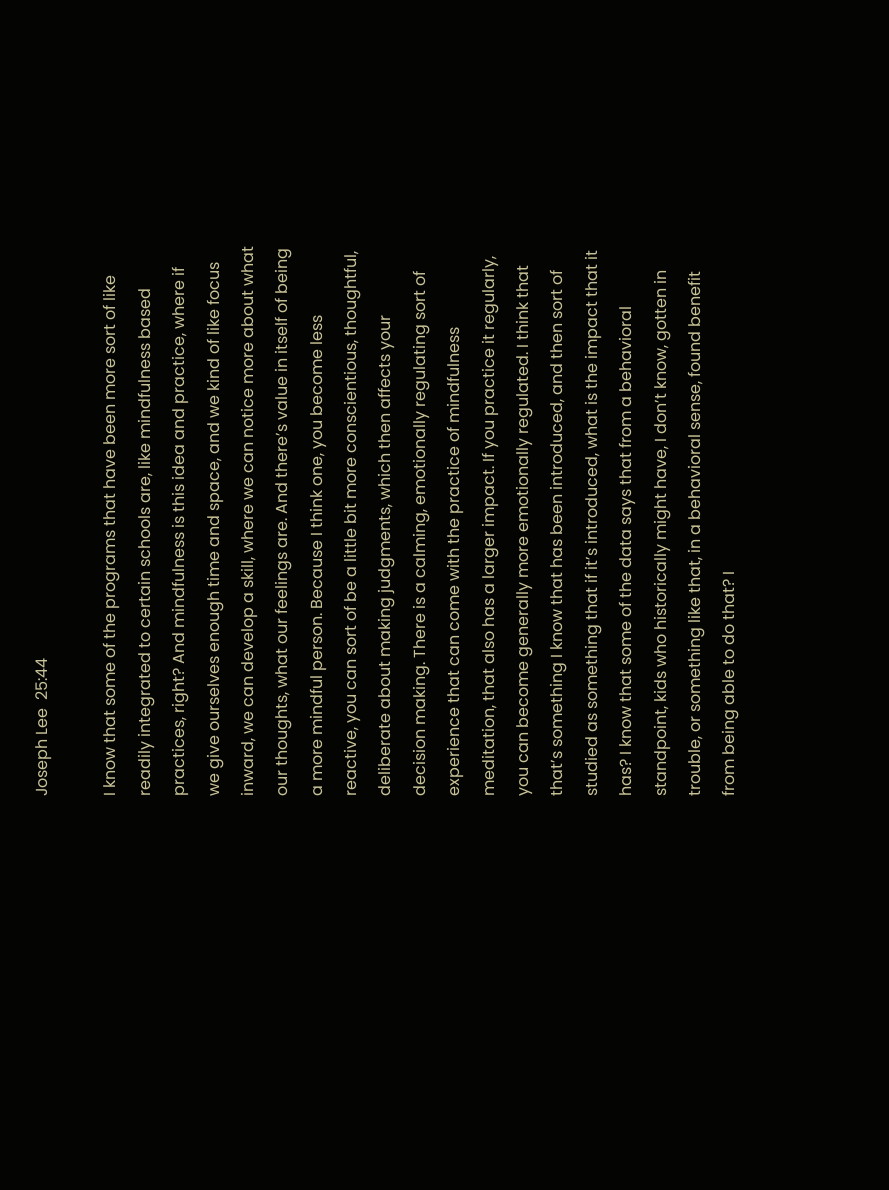Joseph Lee  25:44

I know that some of the programs that have been more sort of like readily integrated to certain schools are, like mindfulness based practices, right? And mindfulness is this idea and practice, where if we give ourselves enough time and space, and we kind of like focus inward, we can develop a skill, where we can notice more about what our thoughts, what our feelings are. And there’s value in itself of being a more mindful person. Because I think one, you become less reactive, you can sort of be a little bit more conscientious, thoughtful, deliberate about making judgments, which then affects your decision making. There is a calming, emotionally regulating sort of experience that can come with the practice of mindfulness meditation, that also has a larger impact. If you practice it regularly, you can become generally more emotionally regulated. I think that that’s something I know that has been introduced, and then sort of studied as something that if it’s introduced, what is the impact that it has? I know that some of the data says that from a behavioral standpoint, kids who historically might have, I don’t know, gotten in trouble, or something like that, in a behavioral sense, found benefit from being able to do that? I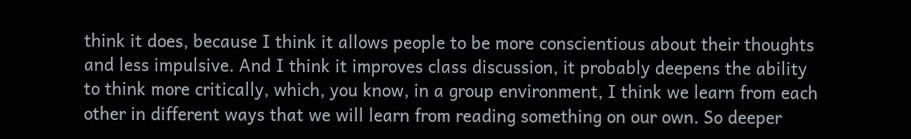think it does, because I think it allows people to be more conscientious about their thoughts and less impulsive. And I think it improves class discussion, it probably deepens the ability to think more critically, which, you know, in a group environment, I think we learn from each other in different ways that we will learn from reading something on our own. So deeper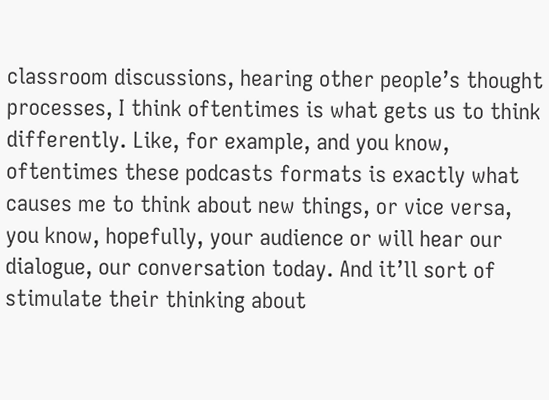classroom discussions, hearing other people’s thought processes, I think oftentimes is what gets us to think differently. Like, for example, and you know, oftentimes these podcasts formats is exactly what causes me to think about new things, or vice versa, you know, hopefully, your audience or will hear our dialogue, our conversation today. And it’ll sort of stimulate their thinking about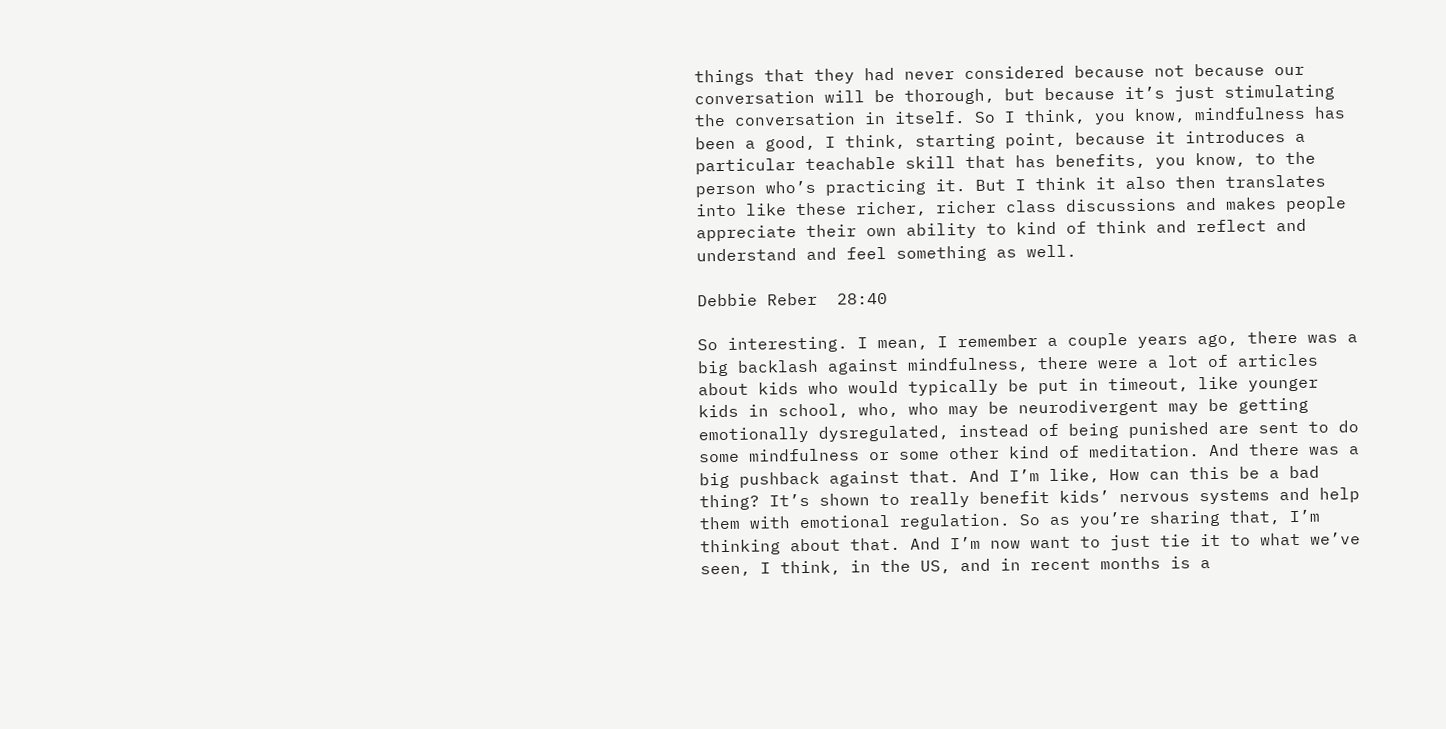things that they had never considered because not because our conversation will be thorough, but because it’s just stimulating the conversation in itself. So I think, you know, mindfulness has been a good, I think, starting point, because it introduces a particular teachable skill that has benefits, you know, to the person who’s practicing it. But I think it also then translates into like these richer, richer class discussions and makes people appreciate their own ability to kind of think and reflect and understand and feel something as well.

Debbie Reber  28:40

So interesting. I mean, I remember a couple years ago, there was a big backlash against mindfulness, there were a lot of articles about kids who would typically be put in timeout, like younger kids in school, who, who may be neurodivergent may be getting emotionally dysregulated, instead of being punished are sent to do some mindfulness or some other kind of meditation. And there was a big pushback against that. And I’m like, How can this be a bad thing? It’s shown to really benefit kids’ nervous systems and help them with emotional regulation. So as you’re sharing that, I’m thinking about that. And I’m now want to just tie it to what we’ve seen, I think, in the US, and in recent months is a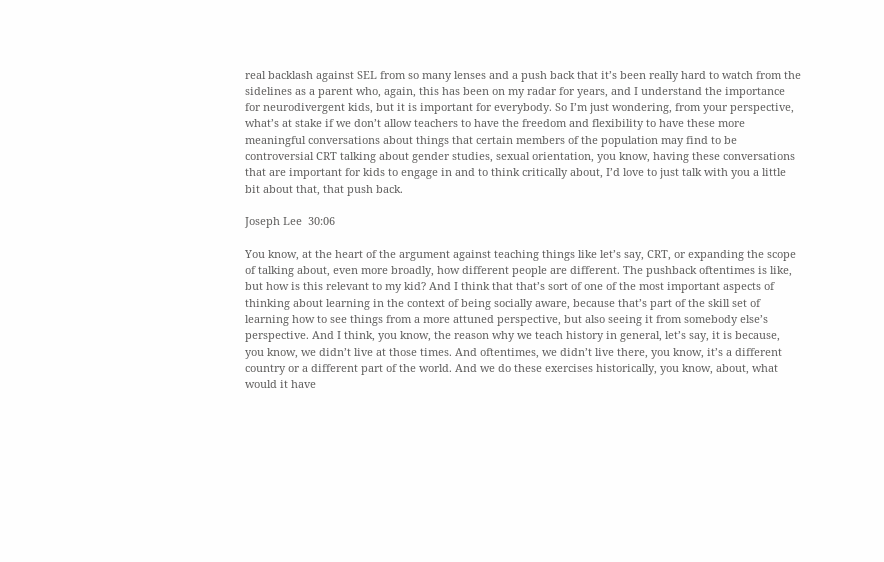real backlash against SEL from so many lenses and a push back that it’s been really hard to watch from the sidelines as a parent who, again, this has been on my radar for years, and I understand the importance for neurodivergent kids, but it is important for everybody. So I’m just wondering, from your perspective, what’s at stake if we don’t allow teachers to have the freedom and flexibility to have these more meaningful conversations about things that certain members of the population may find to be controversial CRT talking about gender studies, sexual orientation, you know, having these conversations that are important for kids to engage in and to think critically about, I’d love to just talk with you a little bit about that, that push back.

Joseph Lee  30:06

You know, at the heart of the argument against teaching things like let’s say, CRT, or expanding the scope of talking about, even more broadly, how different people are different. The pushback oftentimes is like, but how is this relevant to my kid? And I think that that’s sort of one of the most important aspects of thinking about learning in the context of being socially aware, because that’s part of the skill set of learning how to see things from a more attuned perspective, but also seeing it from somebody else’s perspective. And I think, you know, the reason why we teach history in general, let’s say, it is because, you know, we didn’t live at those times. And oftentimes, we didn’t live there, you know, it’s a different country or a different part of the world. And we do these exercises historically, you know, about, what would it have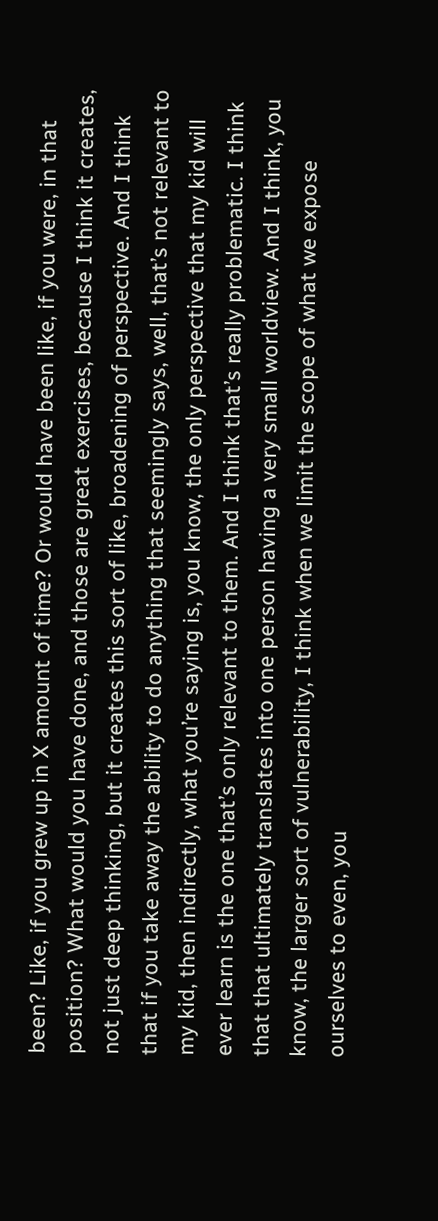been? Like, if you grew up in X amount of time? Or would have been like, if you were, in that position? What would you have done, and those are great exercises, because I think it creates, not just deep thinking, but it creates this sort of like, broadening of perspective. And I think that if you take away the ability to do anything that seemingly says, well, that’s not relevant to my kid, then indirectly, what you’re saying is, you know, the only perspective that my kid will ever learn is the one that’s only relevant to them. And I think that’s really problematic. I think that that ultimately translates into one person having a very small worldview. And I think, you know, the larger sort of vulnerability, I think when we limit the scope of what we expose ourselves to even, you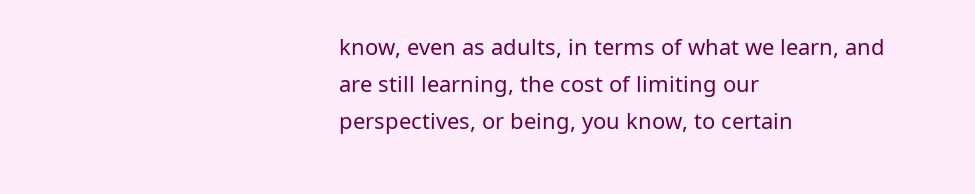know, even as adults, in terms of what we learn, and are still learning, the cost of limiting our perspectives, or being, you know, to certain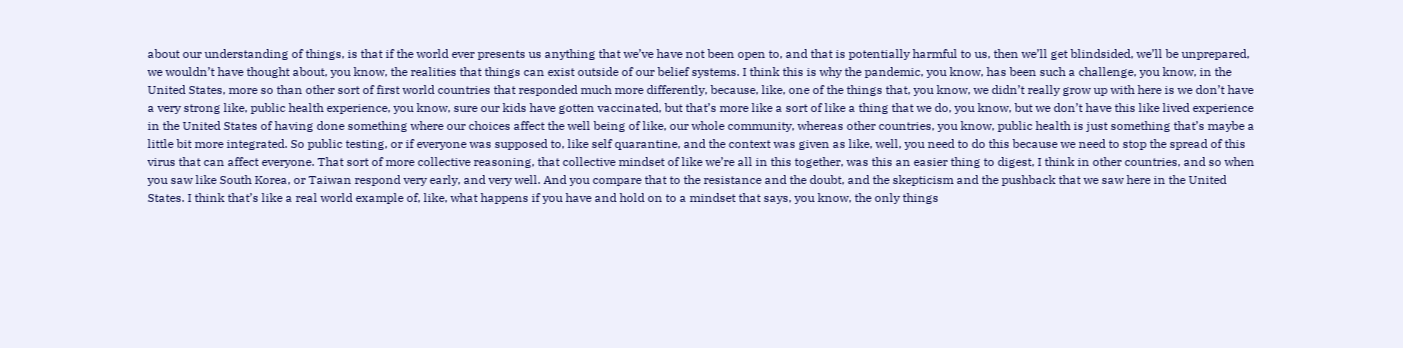about our understanding of things, is that if the world ever presents us anything that we’ve have not been open to, and that is potentially harmful to us, then we’ll get blindsided, we’ll be unprepared, we wouldn’t have thought about, you know, the realities that things can exist outside of our belief systems. I think this is why the pandemic, you know, has been such a challenge, you know, in the United States, more so than other sort of first world countries that responded much more differently, because, like, one of the things that, you know, we didn’t really grow up with here is we don’t have a very strong like, public health experience, you know, sure our kids have gotten vaccinated, but that’s more like a sort of like a thing that we do, you know, but we don’t have this like lived experience in the United States of having done something where our choices affect the well being of like, our whole community, whereas other countries, you know, public health is just something that’s maybe a little bit more integrated. So public testing, or if everyone was supposed to, like self quarantine, and the context was given as like, well, you need to do this because we need to stop the spread of this virus that can affect everyone. That sort of more collective reasoning, that collective mindset of like we’re all in this together, was this an easier thing to digest, I think in other countries, and so when you saw like South Korea, or Taiwan respond very early, and very well. And you compare that to the resistance and the doubt, and the skepticism and the pushback that we saw here in the United States. I think that’s like a real world example of, like, what happens if you have and hold on to a mindset that says, you know, the only things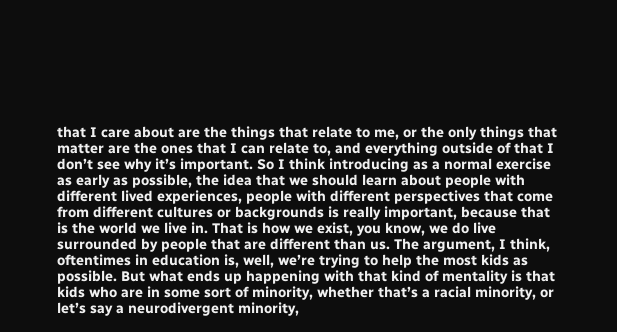that I care about are the things that relate to me, or the only things that matter are the ones that I can relate to, and everything outside of that I don’t see why it’s important. So I think introducing as a normal exercise as early as possible, the idea that we should learn about people with different lived experiences, people with different perspectives that come from different cultures or backgrounds is really important, because that is the world we live in. That is how we exist, you know, we do live surrounded by people that are different than us. The argument, I think, oftentimes in education is, well, we’re trying to help the most kids as possible. But what ends up happening with that kind of mentality is that kids who are in some sort of minority, whether that’s a racial minority, or let’s say a neurodivergent minority,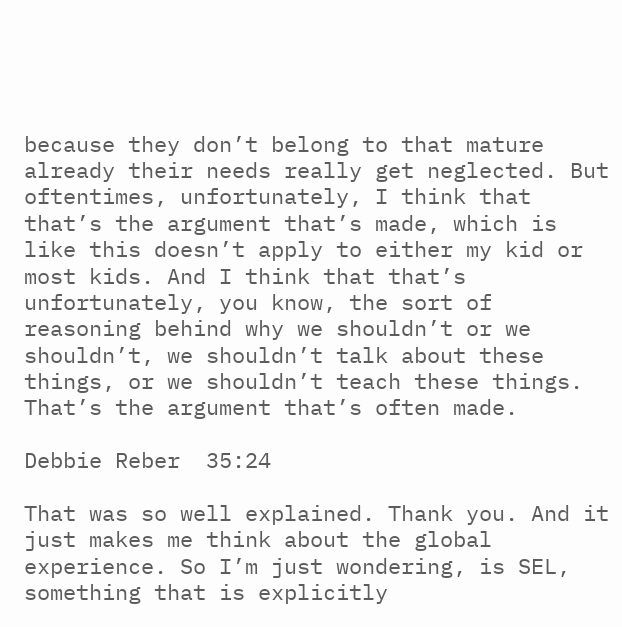because they don’t belong to that mature already their needs really get neglected. But oftentimes, unfortunately, I think that that’s the argument that’s made, which is like this doesn’t apply to either my kid or most kids. And I think that that’s unfortunately, you know, the sort of reasoning behind why we shouldn’t or we shouldn’t, we shouldn’t talk about these things, or we shouldn’t teach these things. That’s the argument that’s often made.

Debbie Reber  35:24

That was so well explained. Thank you. And it just makes me think about the global experience. So I’m just wondering, is SEL, something that is explicitly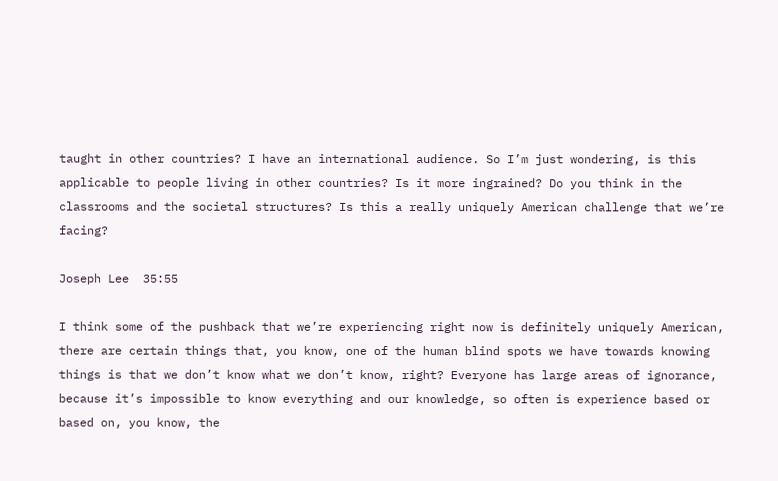taught in other countries? I have an international audience. So I’m just wondering, is this applicable to people living in other countries? Is it more ingrained? Do you think in the classrooms and the societal structures? Is this a really uniquely American challenge that we’re facing?

Joseph Lee  35:55

I think some of the pushback that we’re experiencing right now is definitely uniquely American, there are certain things that, you know, one of the human blind spots we have towards knowing things is that we don’t know what we don’t know, right? Everyone has large areas of ignorance, because it’s impossible to know everything and our knowledge, so often is experience based or based on, you know, the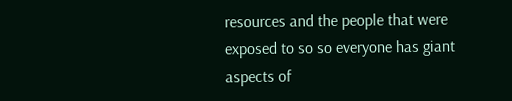resources and the people that were exposed to so so everyone has giant aspects of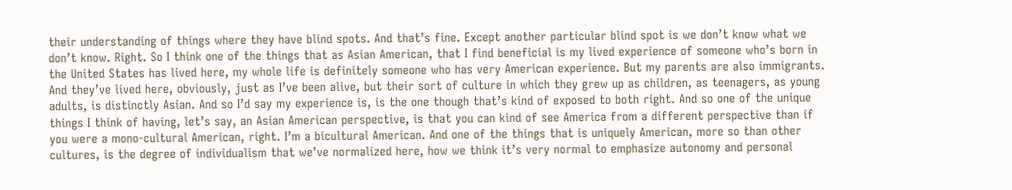their understanding of things where they have blind spots. And that’s fine. Except another particular blind spot is we don’t know what we don’t know. Right. So I think one of the things that as Asian American, that I find beneficial is my lived experience of someone who’s born in the United States has lived here, my whole life is definitely someone who has very American experience. But my parents are also immigrants. And they’ve lived here, obviously, just as I’ve been alive, but their sort of culture in which they grew up as children, as teenagers, as young adults, is distinctly Asian. And so I’d say my experience is, is the one though that’s kind of exposed to both right. And so one of the unique things I think of having, let’s say, an Asian American perspective, is that you can kind of see America from a different perspective than if you were a mono-cultural American, right. I’m a bicultural American. And one of the things that is uniquely American, more so than other cultures, is the degree of individualism that we’ve normalized here, how we think it’s very normal to emphasize autonomy and personal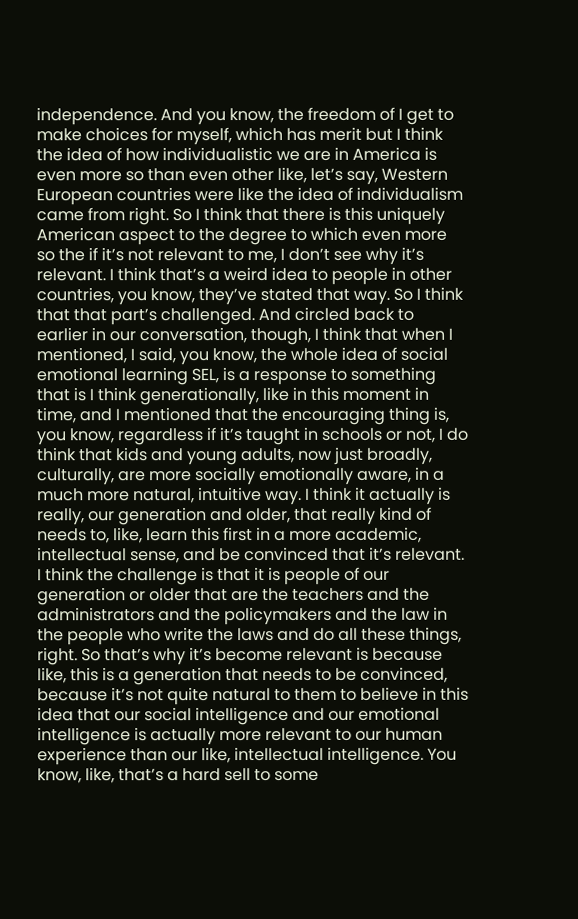independence. And you know, the freedom of I get to make choices for myself, which has merit but I think the idea of how individualistic we are in America is even more so than even other like, let’s say, Western European countries were like the idea of individualism came from right. So I think that there is this uniquely American aspect to the degree to which even more so the if it’s not relevant to me, I don’t see why it’s relevant. I think that’s a weird idea to people in other countries, you know, they’ve stated that way. So I think that that part’s challenged. And circled back to earlier in our conversation, though, I think that when I mentioned, I said, you know, the whole idea of social emotional learning SEL, is a response to something that is I think generationally, like in this moment in time, and I mentioned that the encouraging thing is, you know, regardless if it’s taught in schools or not, I do think that kids and young adults, now just broadly, culturally, are more socially emotionally aware, in a much more natural, intuitive way. I think it actually is really, our generation and older, that really kind of needs to, like, learn this first in a more academic, intellectual sense, and be convinced that it’s relevant. I think the challenge is that it is people of our generation or older that are the teachers and the administrators and the policymakers and the law in the people who write the laws and do all these things, right. So that’s why it’s become relevant is because like, this is a generation that needs to be convinced, because it’s not quite natural to them to believe in this idea that our social intelligence and our emotional intelligence is actually more relevant to our human experience than our like, intellectual intelligence. You know, like, that’s a hard sell to some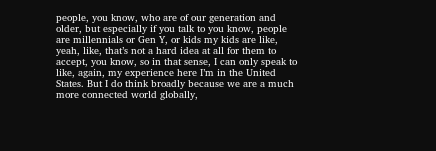people, you know, who are of our generation and older, but especially if you talk to you know, people are millennials or Gen Y, or kids my kids are like, yeah, like, that’s not a hard idea at all for them to accept, you know, so in that sense, I can only speak to like, again, my experience here I’m in the United States. But I do think broadly because we are a much more connected world globally,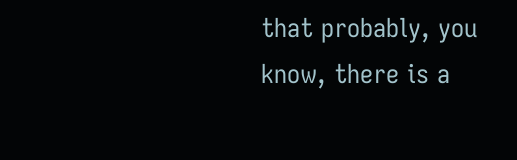that probably, you know, there is a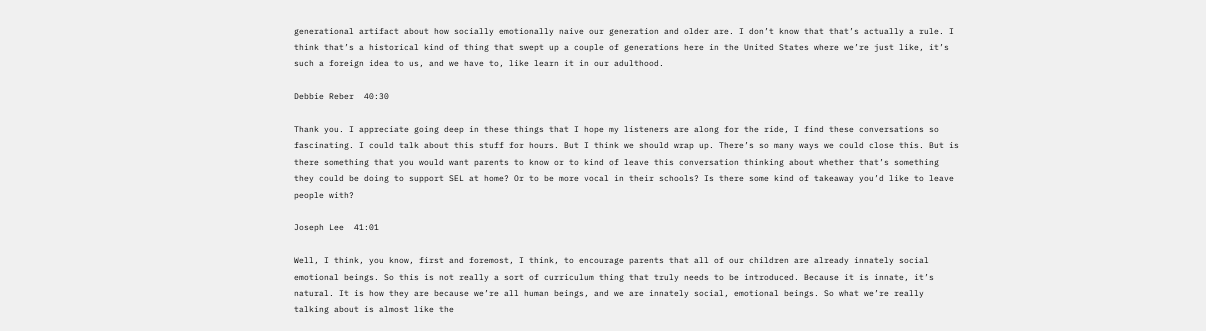generational artifact about how socially emotionally naive our generation and older are. I don’t know that that’s actually a rule. I think that’s a historical kind of thing that swept up a couple of generations here in the United States where we’re just like, it’s such a foreign idea to us, and we have to, like learn it in our adulthood.

Debbie Reber  40:30

Thank you. I appreciate going deep in these things that I hope my listeners are along for the ride, I find these conversations so fascinating. I could talk about this stuff for hours. But I think we should wrap up. There’s so many ways we could close this. But is there something that you would want parents to know or to kind of leave this conversation thinking about whether that’s something they could be doing to support SEL at home? Or to be more vocal in their schools? Is there some kind of takeaway you’d like to leave people with?

Joseph Lee  41:01

Well, I think, you know, first and foremost, I think, to encourage parents that all of our children are already innately social emotional beings. So this is not really a sort of curriculum thing that truly needs to be introduced. Because it is innate, it’s natural. It is how they are because we’re all human beings, and we are innately social, emotional beings. So what we’re really talking about is almost like the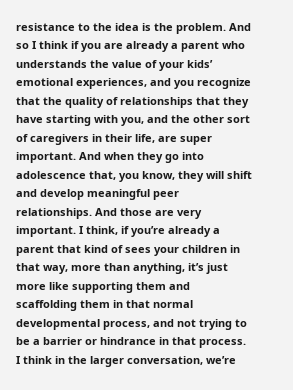resistance to the idea is the problem. And so I think if you are already a parent who understands the value of your kids’ emotional experiences, and you recognize that the quality of relationships that they have starting with you, and the other sort of caregivers in their life, are super important. And when they go into adolescence that, you know, they will shift and develop meaningful peer relationships. And those are very important. I think, if you’re already a parent that kind of sees your children in that way, more than anything, it’s just more like supporting them and scaffolding them in that normal developmental process, and not trying to be a barrier or hindrance in that process. I think in the larger conversation, we’re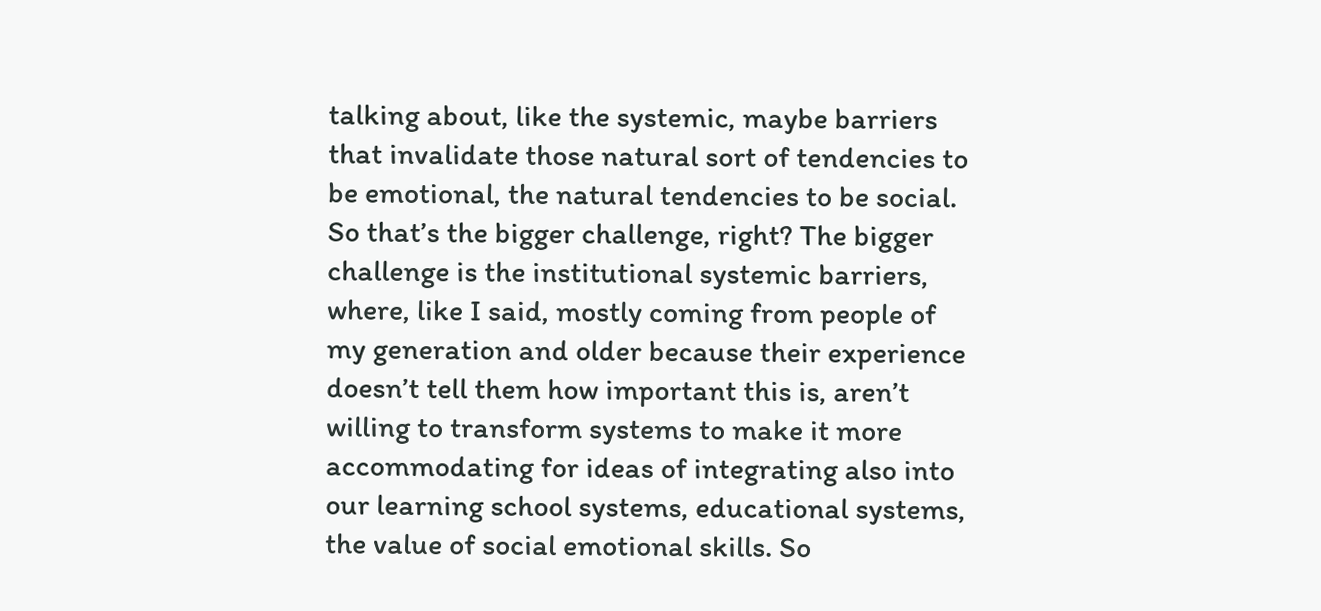talking about, like the systemic, maybe barriers that invalidate those natural sort of tendencies to be emotional, the natural tendencies to be social. So that’s the bigger challenge, right? The bigger challenge is the institutional systemic barriers, where, like I said, mostly coming from people of my generation and older because their experience doesn’t tell them how important this is, aren’t willing to transform systems to make it more accommodating for ideas of integrating also into our learning school systems, educational systems, the value of social emotional skills. So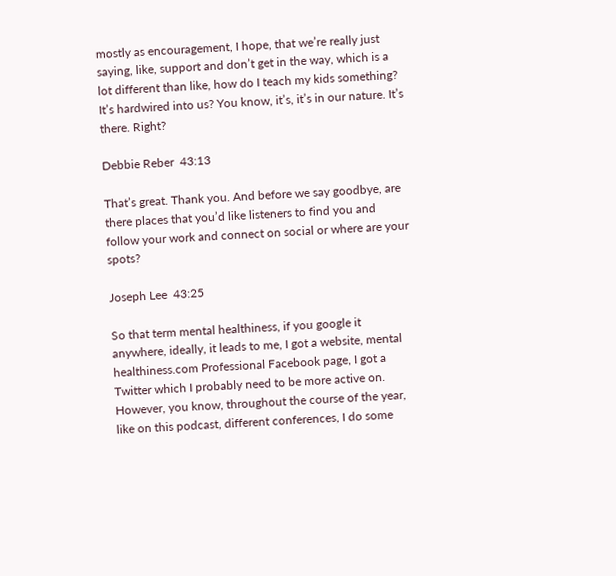mostly as encouragement, I hope, that we’re really just saying, like, support and don’t get in the way, which is a lot different than like, how do I teach my kids something? It’s hardwired into us? You know, it’s, it’s in our nature. It’s there. Right?

Debbie Reber  43:13

That’s great. Thank you. And before we say goodbye, are there places that you’d like listeners to find you and follow your work and connect on social or where are your spots?

Joseph Lee  43:25

So that term mental healthiness, if you google it anywhere, ideally, it leads to me, I got a website, mental healthiness.com Professional Facebook page, I got a Twitter which I probably need to be more active on. However, you know, throughout the course of the year, like on this podcast, different conferences, I do some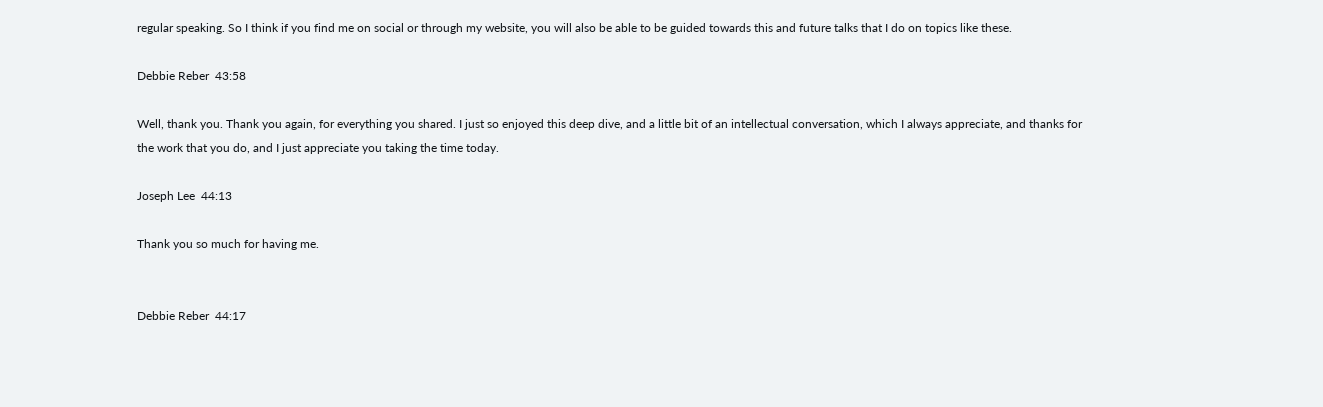regular speaking. So I think if you find me on social or through my website, you will also be able to be guided towards this and future talks that I do on topics like these.

Debbie Reber  43:58

Well, thank you. Thank you again, for everything you shared. I just so enjoyed this deep dive, and a little bit of an intellectual conversation, which I always appreciate, and thanks for the work that you do, and I just appreciate you taking the time today.

Joseph Lee  44:13

Thank you so much for having me.


Debbie Reber  44:17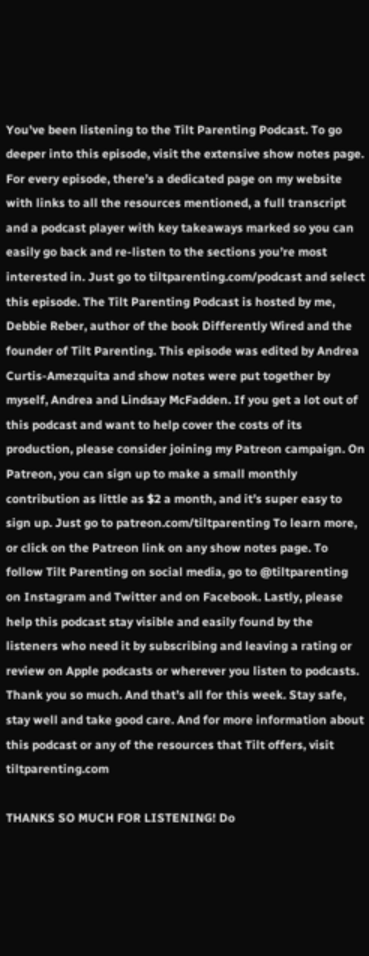You’ve been listening to the Tilt Parenting Podcast. To go deeper into this episode, visit the extensive show notes page. For every episode, there’s a dedicated page on my website with links to all the resources mentioned, a full transcript and a podcast player with key takeaways marked so you can easily go back and re-listen to the sections you’re most interested in. Just go to tiltparenting.com/podcast and select this episode. The Tilt Parenting Podcast is hosted by me, Debbie Reber, author of the book Differently Wired and the founder of Tilt Parenting. This episode was edited by Andrea Curtis-Amezquita and show notes were put together by myself, Andrea and Lindsay McFadden. If you get a lot out of this podcast and want to help cover the costs of its production, please consider joining my Patreon campaign. On Patreon, you can sign up to make a small monthly contribution as little as $2 a month, and it’s super easy to sign up. Just go to patreon.com/tiltparenting To learn more, or click on the Patreon link on any show notes page. To follow Tilt Parenting on social media, go to @tiltparenting on Instagram and Twitter and on Facebook. Lastly, please help this podcast stay visible and easily found by the listeners who need it by subscribing and leaving a rating or review on Apple podcasts or wherever you listen to podcasts. Thank you so much. And that’s all for this week. Stay safe, stay well and take good care. And for more information about this podcast or any of the resources that Tilt offers, visit tiltparenting.com

THANKS SO MUCH FOR LISTENING! Do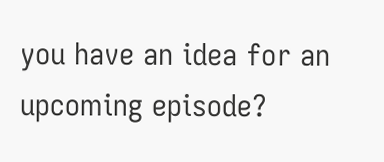you have an idea for an upcoming episode?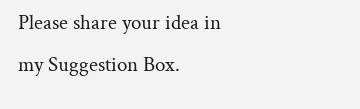Please share your idea in my Suggestion Box.